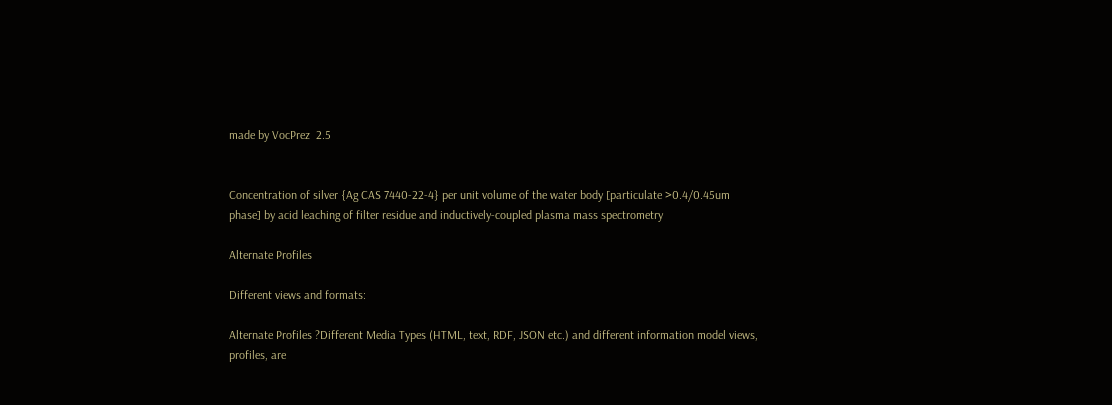made by VocPrez  2.5


Concentration of silver {Ag CAS 7440-22-4} per unit volume of the water body [particulate >0.4/0.45um phase] by acid leaching of filter residue and inductively-coupled plasma mass spectrometry

Alternate Profiles

Different views and formats:

Alternate Profiles ?Different Media Types (HTML, text, RDF, JSON etc.) and different information model views, profiles, are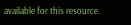available for this resource.